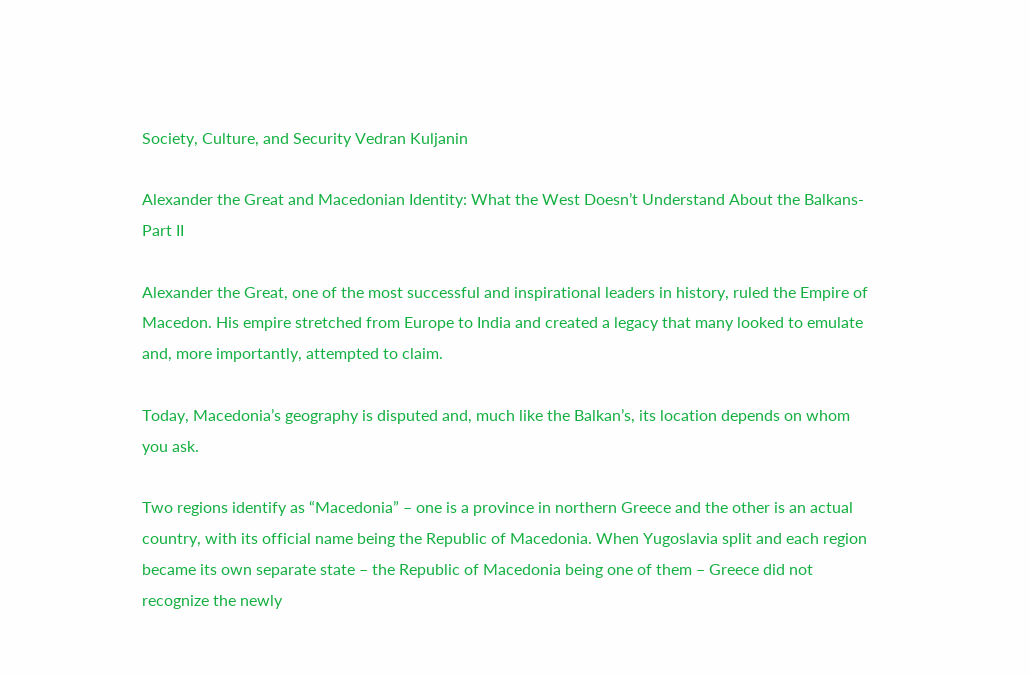Society, Culture, and Security Vedran Kuljanin

Alexander the Great and Macedonian Identity: What the West Doesn’t Understand About the Balkans- Part II

Alexander the Great, one of the most successful and inspirational leaders in history, ruled the Empire of Macedon. His empire stretched from Europe to India and created a legacy that many looked to emulate and, more importantly, attempted to claim.

Today, Macedonia’s geography is disputed and, much like the Balkan’s, its location depends on whom you ask.

Two regions identify as “Macedonia” – one is a province in northern Greece and the other is an actual country, with its official name being the Republic of Macedonia. When Yugoslavia split and each region became its own separate state – the Republic of Macedonia being one of them – Greece did not recognize the newly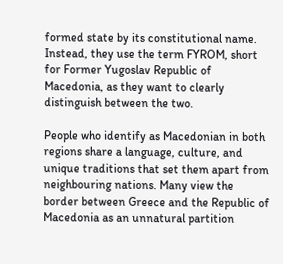formed state by its constitutional name. Instead, they use the term FYROM, short for Former Yugoslav Republic of Macedonia, as they want to clearly distinguish between the two.

People who identify as Macedonian in both regions share a language, culture, and unique traditions that set them apart from neighbouring nations. Many view the border between Greece and the Republic of Macedonia as an unnatural partition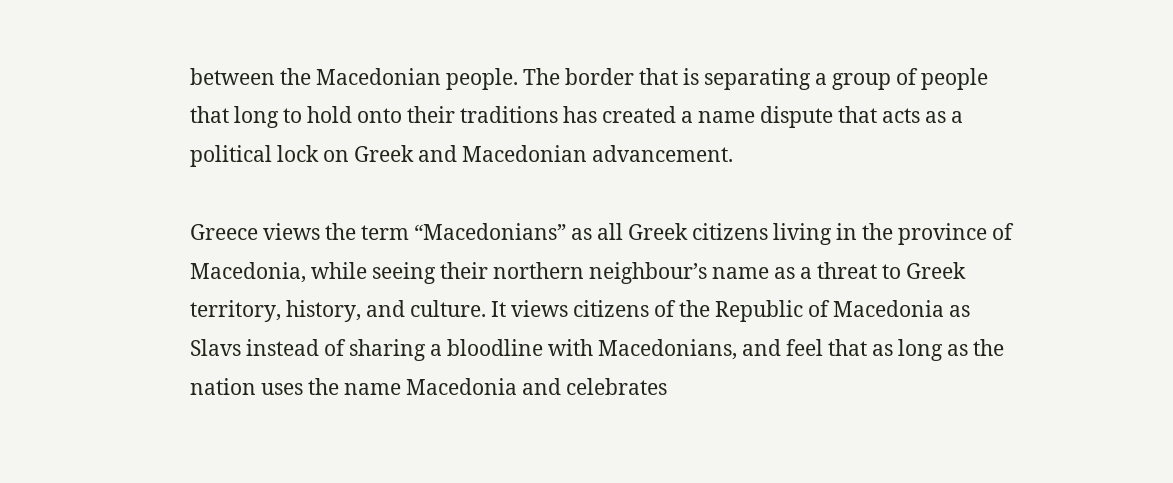between the Macedonian people. The border that is separating a group of people that long to hold onto their traditions has created a name dispute that acts as a political lock on Greek and Macedonian advancement.

Greece views the term “Macedonians” as all Greek citizens living in the province of Macedonia, while seeing their northern neighbour’s name as a threat to Greek territory, history, and culture. It views citizens of the Republic of Macedonia as Slavs instead of sharing a bloodline with Macedonians, and feel that as long as the nation uses the name Macedonia and celebrates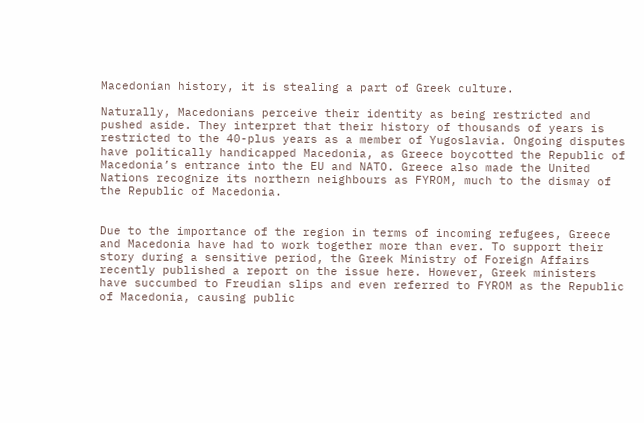Macedonian history, it is stealing a part of Greek culture.

Naturally, Macedonians perceive their identity as being restricted and pushed aside. They interpret that their history of thousands of years is restricted to the 40-plus years as a member of Yugoslavia. Ongoing disputes have politically handicapped Macedonia, as Greece boycotted the Republic of Macedonia’s entrance into the EU and NATO. Greece also made the United Nations recognize its northern neighbours as FYROM, much to the dismay of the Republic of Macedonia.


Due to the importance of the region in terms of incoming refugees, Greece and Macedonia have had to work together more than ever. To support their story during a sensitive period, the Greek Ministry of Foreign Affairs recently published a report on the issue here. However, Greek ministers have succumbed to Freudian slips and even referred to FYROM as the Republic of Macedonia, causing public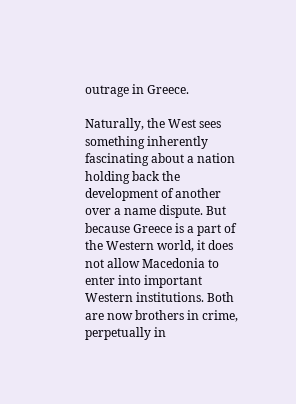outrage in Greece.

Naturally, the West sees something inherently fascinating about a nation holding back the development of another over a name dispute. But because Greece is a part of the Western world, it does not allow Macedonia to enter into important Western institutions. Both are now brothers in crime, perpetually in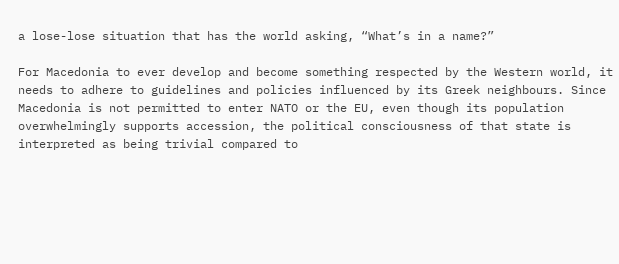a lose-lose situation that has the world asking, “What’s in a name?”

For Macedonia to ever develop and become something respected by the Western world, it needs to adhere to guidelines and policies influenced by its Greek neighbours. Since Macedonia is not permitted to enter NATO or the EU, even though its population overwhelmingly supports accession, the political consciousness of that state is interpreted as being trivial compared to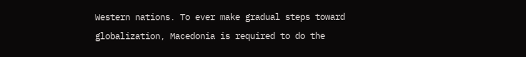Western nations. To ever make gradual steps toward globalization, Macedonia is required to do the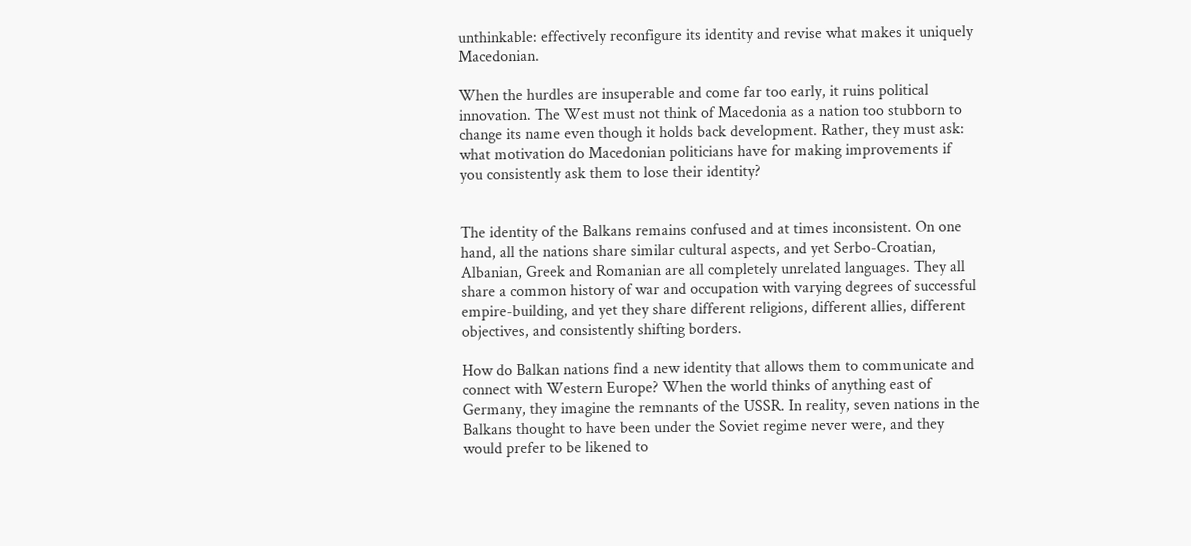unthinkable: effectively reconfigure its identity and revise what makes it uniquely Macedonian.

When the hurdles are insuperable and come far too early, it ruins political innovation. The West must not think of Macedonia as a nation too stubborn to change its name even though it holds back development. Rather, they must ask: what motivation do Macedonian politicians have for making improvements if you consistently ask them to lose their identity?


The identity of the Balkans remains confused and at times inconsistent. On one hand, all the nations share similar cultural aspects, and yet Serbo-Croatian, Albanian, Greek and Romanian are all completely unrelated languages. They all share a common history of war and occupation with varying degrees of successful empire-building, and yet they share different religions, different allies, different objectives, and consistently shifting borders.

How do Balkan nations find a new identity that allows them to communicate and connect with Western Europe? When the world thinks of anything east of Germany, they imagine the remnants of the USSR. In reality, seven nations in the Balkans thought to have been under the Soviet regime never were, and they would prefer to be likened to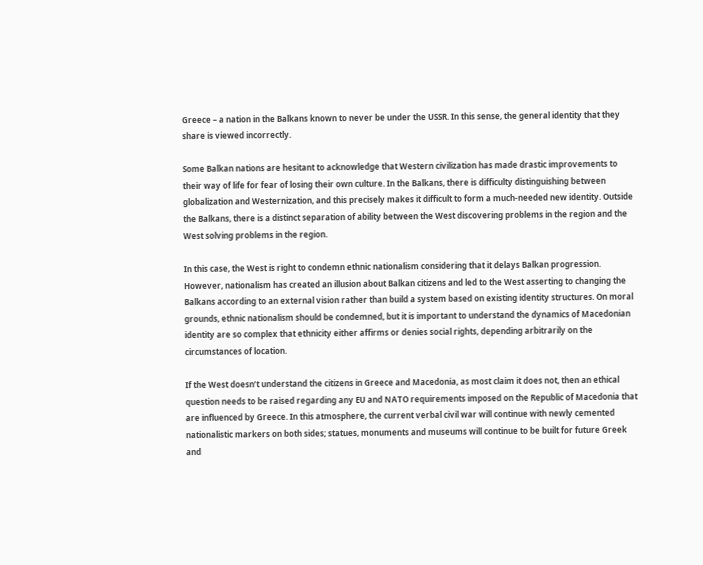Greece – a nation in the Balkans known to never be under the USSR. In this sense, the general identity that they share is viewed incorrectly.

Some Balkan nations are hesitant to acknowledge that Western civilization has made drastic improvements to their way of life for fear of losing their own culture. In the Balkans, there is difficulty distinguishing between globalization and Westernization, and this precisely makes it difficult to form a much-needed new identity. Outside the Balkans, there is a distinct separation of ability between the West discovering problems in the region and the West solving problems in the region.

In this case, the West is right to condemn ethnic nationalism considering that it delays Balkan progression. However, nationalism has created an illusion about Balkan citizens and led to the West asserting to changing the Balkans according to an external vision rather than build a system based on existing identity structures. On moral grounds, ethnic nationalism should be condemned, but it is important to understand the dynamics of Macedonian identity are so complex that ethnicity either affirms or denies social rights, depending arbitrarily on the circumstances of location.

If the West doesn’t understand the citizens in Greece and Macedonia, as most claim it does not, then an ethical question needs to be raised regarding any EU and NATO requirements imposed on the Republic of Macedonia that are influenced by Greece. In this atmosphere, the current verbal civil war will continue with newly cemented nationalistic markers on both sides; statues, monuments and museums will continue to be built for future Greek and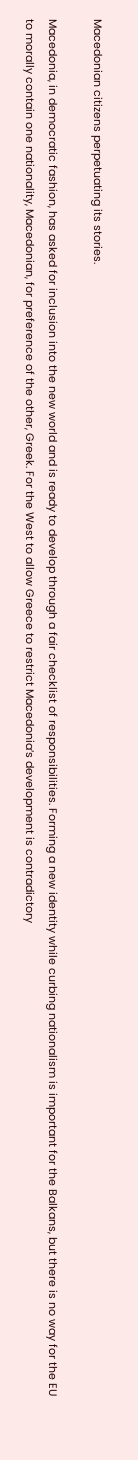Macedonian citizens perpetuating its stories.

Macedonia, in democratic fashion, has asked for inclusion into the new world and is ready to develop through a fair checklist of responsibilities. Forming a new identity while curbing nationalism is important for the Balkans, but there is no way for the EU to morally contain one nationality, Macedonian, for preference of the other, Greek. For the West to allow Greece to restrict Macedonia’s development is contradictory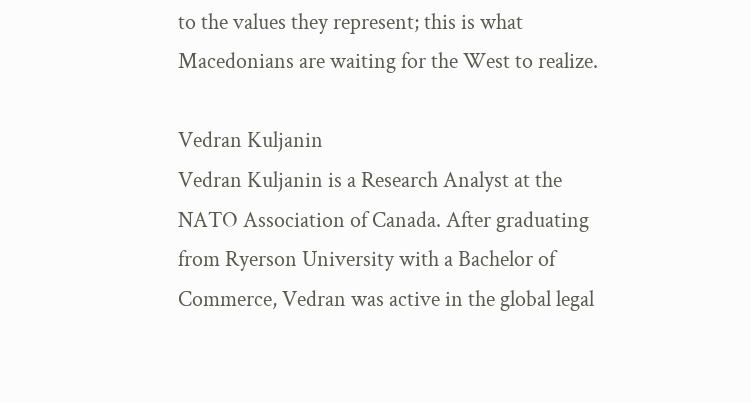to the values they represent; this is what Macedonians are waiting for the West to realize.

Vedran Kuljanin
Vedran Kuljanin is a Research Analyst at the NATO Association of Canada. After graduating from Ryerson University with a Bachelor of Commerce, Vedran was active in the global legal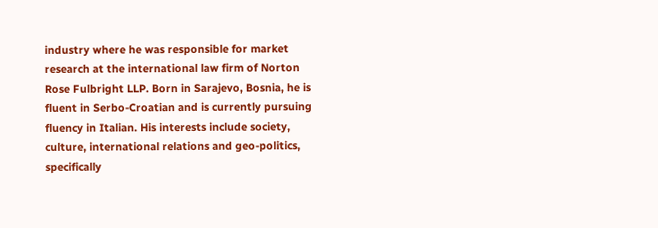industry where he was responsible for market research at the international law firm of Norton Rose Fulbright LLP. Born in Sarajevo, Bosnia, he is fluent in Serbo-Croatian and is currently pursuing fluency in Italian. His interests include society, culture, international relations and geo-politics, specifically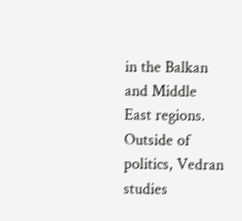in the Balkan and Middle East regions. Outside of politics, Vedran studies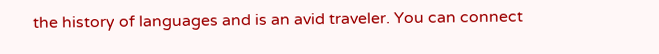the history of languages and is an avid traveler. You can connect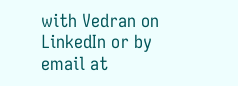with Vedran on LinkedIn or by email at